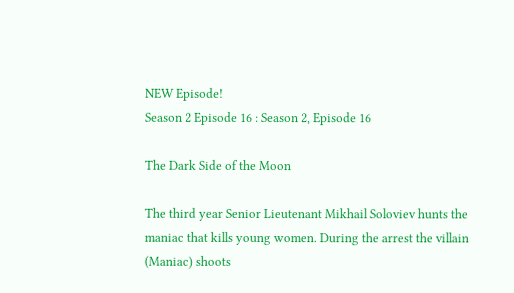NEW Episode!
Season 2 Episode 16 : Season 2, Episode 16

The Dark Side of the Moon

The third year Senior Lieutenant Mikhail Soloviev hunts the maniac that kills young women. During the arrest the villain (Maniac) shoots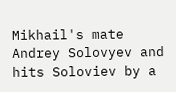Mikhail's mate Andrey Solovyev and hits Soloviev by a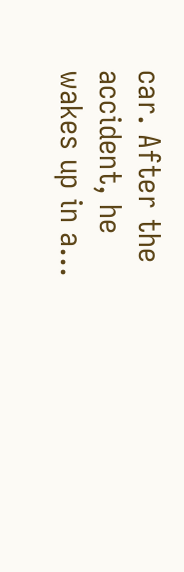car. After the accident, he wakes up in a...